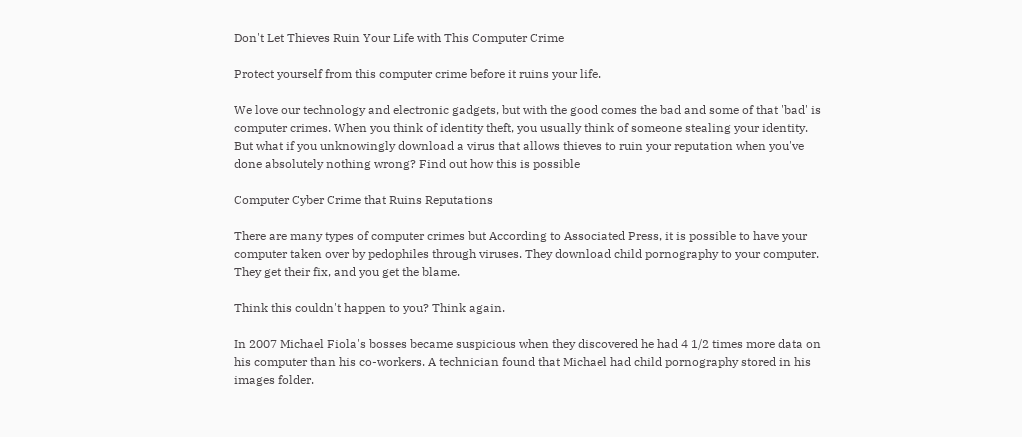Don't Let Thieves Ruin Your Life with This Computer Crime

Protect yourself from this computer crime before it ruins your life.

We love our technology and electronic gadgets, but with the good comes the bad and some of that 'bad' is computer crimes. When you think of identity theft, you usually think of someone stealing your identity. But what if you unknowingly download a virus that allows thieves to ruin your reputation when you've done absolutely nothing wrong? Find out how this is possible

Computer Cyber Crime that Ruins Reputations

There are many types of computer crimes but According to Associated Press, it is possible to have your computer taken over by pedophiles through viruses. They download child pornography to your computer. They get their fix, and you get the blame.

Think this couldn't happen to you? Think again.

In 2007 Michael Fiola's bosses became suspicious when they discovered he had 4 1/2 times more data on his computer than his co-workers. A technician found that Michael had child pornography stored in his images folder.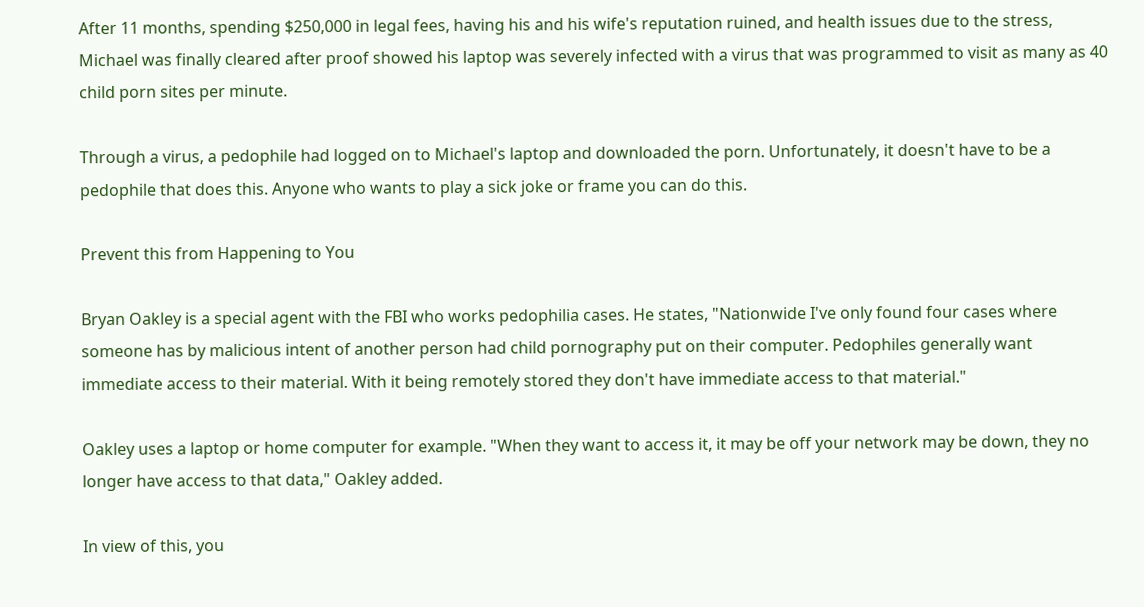After 11 months, spending $250,000 in legal fees, having his and his wife's reputation ruined, and health issues due to the stress, Michael was finally cleared after proof showed his laptop was severely infected with a virus that was programmed to visit as many as 40 child porn sites per minute.

Through a virus, a pedophile had logged on to Michael's laptop and downloaded the porn. Unfortunately, it doesn't have to be a pedophile that does this. Anyone who wants to play a sick joke or frame you can do this.

Prevent this from Happening to You

Bryan Oakley is a special agent with the FBI who works pedophilia cases. He states, "Nationwide I've only found four cases where someone has by malicious intent of another person had child pornography put on their computer. Pedophiles generally want immediate access to their material. With it being remotely stored they don't have immediate access to that material."

Oakley uses a laptop or home computer for example. "When they want to access it, it may be off your network may be down, they no longer have access to that data," Oakley added.

In view of this, you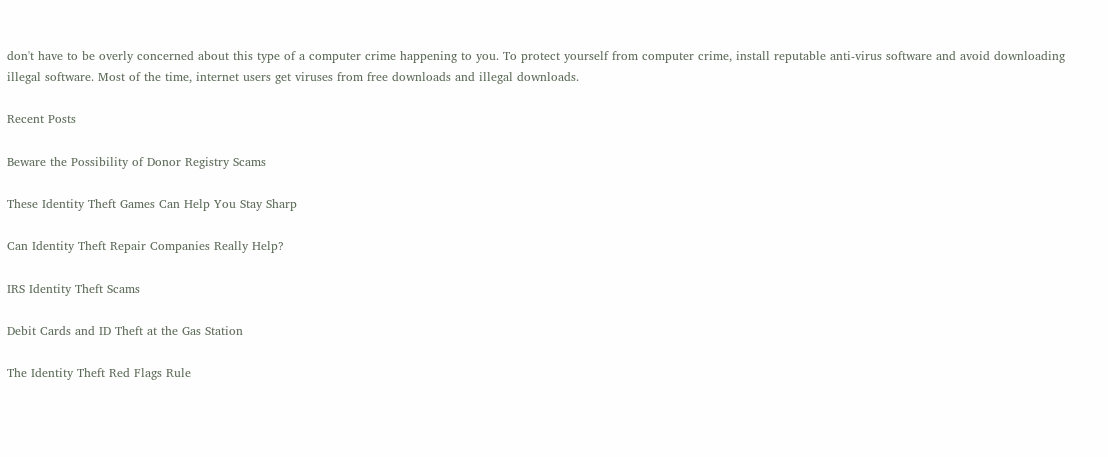don't have to be overly concerned about this type of a computer crime happening to you. To protect yourself from computer crime, install reputable anti-virus software and avoid downloading illegal software. Most of the time, internet users get viruses from free downloads and illegal downloads.

Recent Posts

Beware the Possibility of Donor Registry Scams

These Identity Theft Games Can Help You Stay Sharp

Can Identity Theft Repair Companies Really Help?

IRS Identity Theft Scams

Debit Cards and ID Theft at the Gas Station

The Identity Theft Red Flags Rule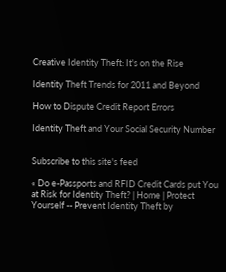Creative Identity Theft: It's on the Rise

Identity Theft Trends for 2011 and Beyond

How to Dispute Credit Report Errors

Identity Theft and Your Social Security Number


Subscribe to this site's feed

« Do e-Passports and RFID Credit Cards put You at Risk for Identity Theft? | Home | Protect Yourself -- Prevent Identity Theft by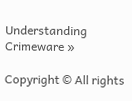Understanding Crimeware »

Copyright © All rights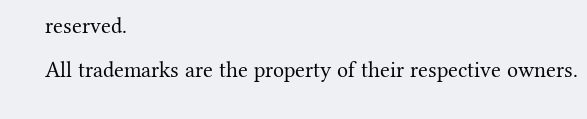reserved.
All trademarks are the property of their respective owners.